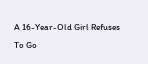A 16-Year-Old Girl Refuses To Go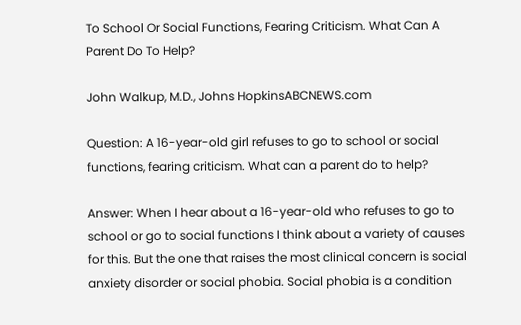To School Or Social Functions, Fearing Criticism. What Can A Parent Do To Help?

John Walkup, M.D., Johns HopkinsABCNEWS.com

Question: A 16-year-old girl refuses to go to school or social functions, fearing criticism. What can a parent do to help?

Answer: When I hear about a 16-year-old who refuses to go to school or go to social functions I think about a variety of causes for this. But the one that raises the most clinical concern is social anxiety disorder or social phobia. Social phobia is a condition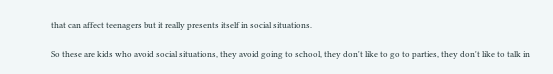that can affect teenagers but it really presents itself in social situations.

So these are kids who avoid social situations, they avoid going to school, they don't like to go to parties, they don't like to talk in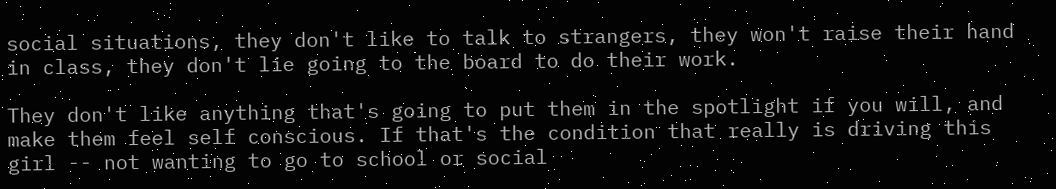social situations, they don't like to talk to strangers, they won't raise their hand in class, they don't lie going to the board to do their work.

They don't like anything that's going to put them in the spotlight if you will, and make them feel self conscious. If that's the condition that really is driving this girl -- not wanting to go to school or social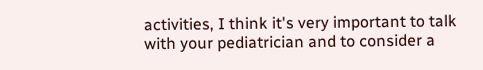activities, I think it's very important to talk with your pediatrician and to consider a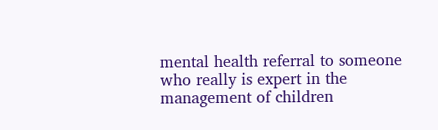mental health referral to someone who really is expert in the management of children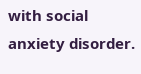with social anxiety disorder.